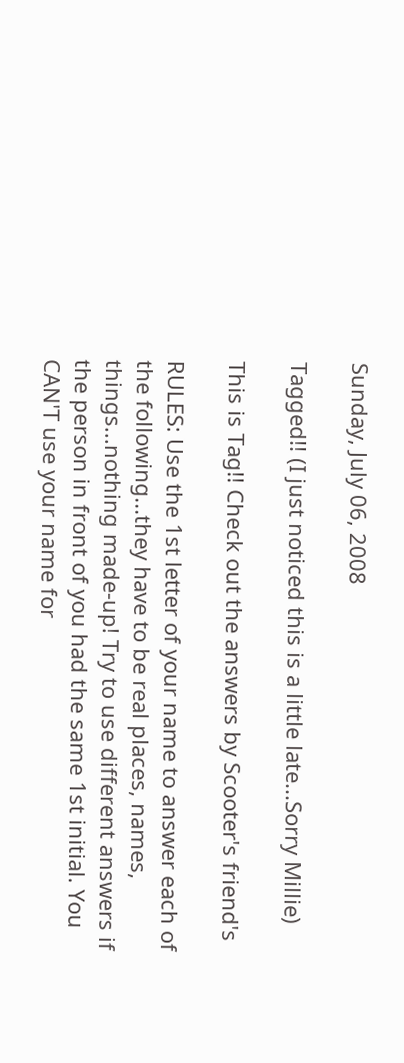Sunday, July 06, 2008

Tagged!! (I just noticed this is a little late...Sorry Millie)

This is Tag!! Check out the answers by Scooter's friend's

RULES: Use the 1st letter of your name to answer each of the following...they have to be real places, names, things...nothing made-up! Try to use different answers if the person in front of you had the same 1st initial. You CAN'T use your name for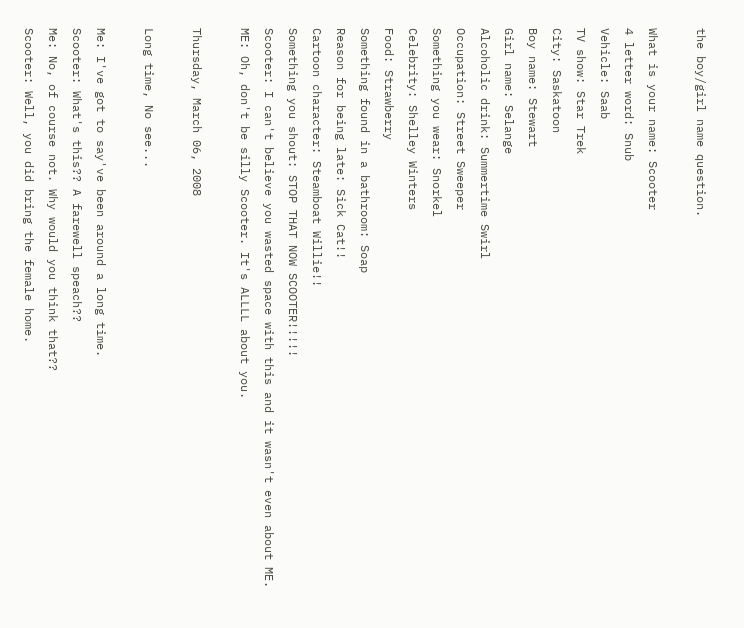the boy/girl name question.

What is your name: Scooter
4 letter word: Snub
Vehicle: Saab
TV show: Star Trek
City: Saskatoon
Boy name: Stewart
Girl name: Selange
Alcoholic drink: Summertime Swirl
Occupation: Street Sweeper
Something you wear: Snorkel
Celebrity: Shelley Winters
Food: Strawberry
Something found in a bathroom: Soap
Reason for being late: Sick Cat!!
Cartoon character: Steamboat Willie!!
Something you shout: STOP THAT NOW SCOOTER!!!!!
Scooter: I can't believe you wasted space with this and it wasn't even about ME.
ME: Oh, don't be silly Scooter. It's ALLLL about you.

Thursday, March 06, 2008

Long time, No see...

Me: I've got to say've been around a long time.
Scooter: What's this?? A farewell speach??
Me: No, of course not. Why would you think that??
Scooter: Well, you did bring the female home.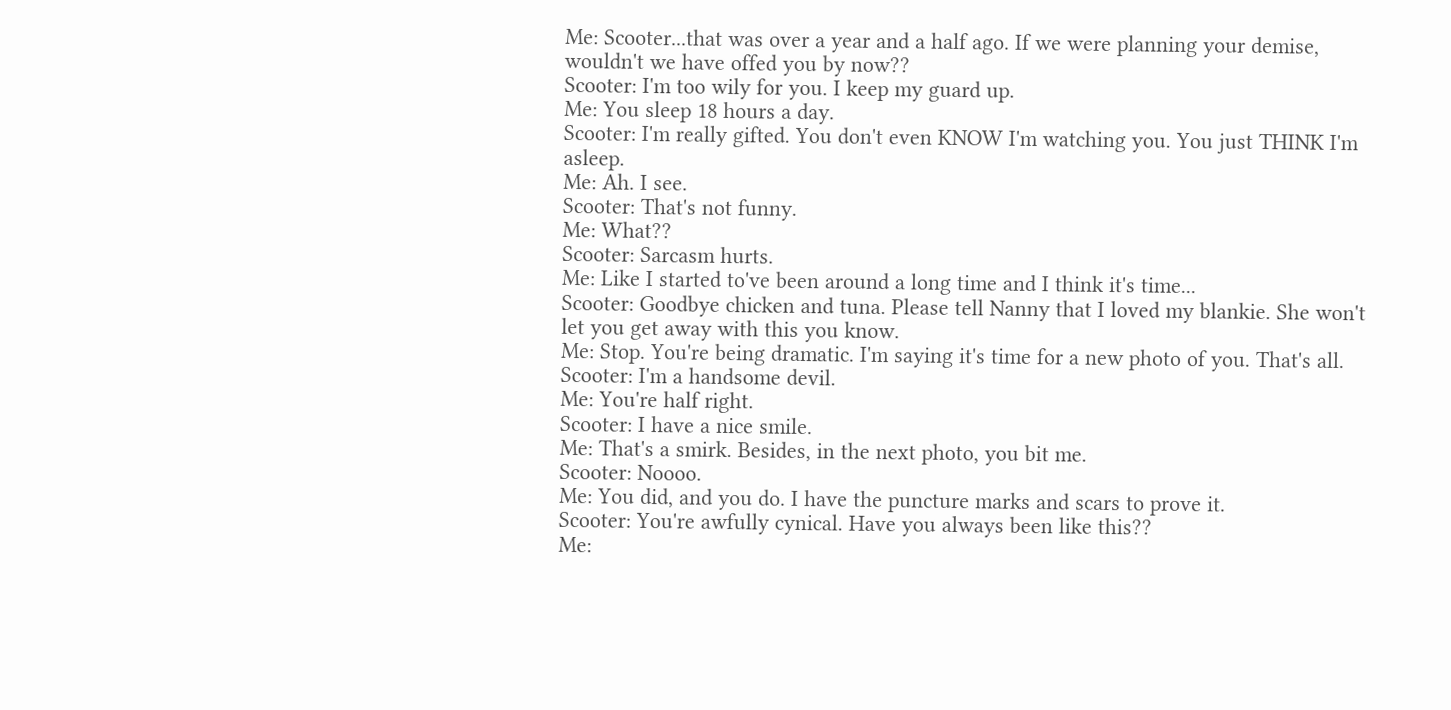Me: Scooter...that was over a year and a half ago. If we were planning your demise, wouldn't we have offed you by now??
Scooter: I'm too wily for you. I keep my guard up.
Me: You sleep 18 hours a day.
Scooter: I'm really gifted. You don't even KNOW I'm watching you. You just THINK I'm asleep.
Me: Ah. I see.
Scooter: That's not funny.
Me: What??
Scooter: Sarcasm hurts.
Me: Like I started to've been around a long time and I think it's time...
Scooter: Goodbye chicken and tuna. Please tell Nanny that I loved my blankie. She won't let you get away with this you know.
Me: Stop. You're being dramatic. I'm saying it's time for a new photo of you. That's all.
Scooter: I'm a handsome devil.
Me: You're half right.
Scooter: I have a nice smile.
Me: That's a smirk. Besides, in the next photo, you bit me.
Scooter: Noooo.
Me: You did, and you do. I have the puncture marks and scars to prove it.
Scooter: You're awfully cynical. Have you always been like this??
Me: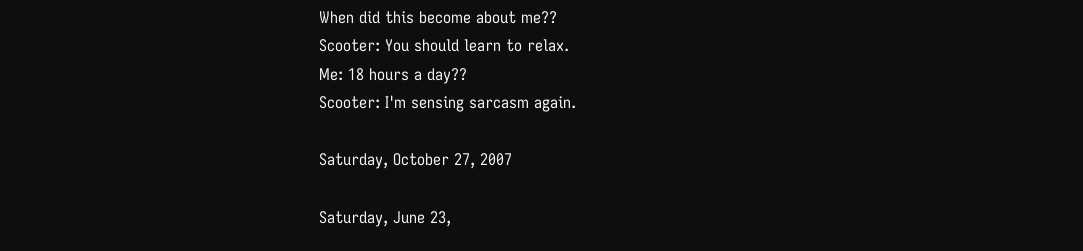When did this become about me??
Scooter: You should learn to relax.
Me: 18 hours a day??
Scooter: I'm sensing sarcasm again.

Saturday, October 27, 2007

Saturday, June 23,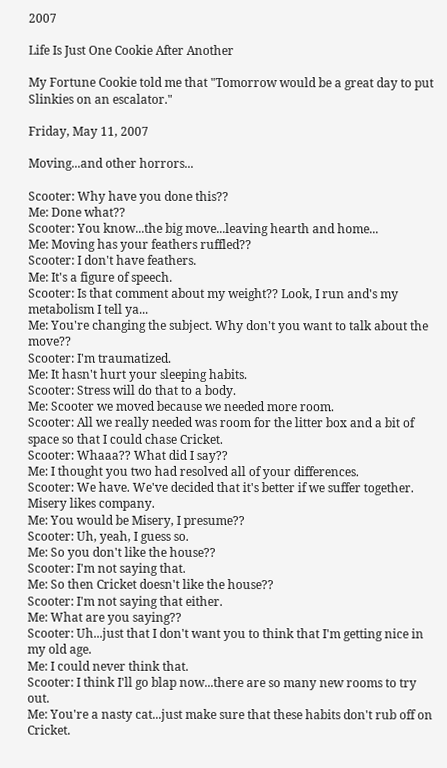2007

Life Is Just One Cookie After Another

My Fortune Cookie told me that "Tomorrow would be a great day to put Slinkies on an escalator."

Friday, May 11, 2007

Moving...and other horrors...

Scooter: Why have you done this??
Me: Done what??
Scooter: You know...the big move...leaving hearth and home...
Me: Moving has your feathers ruffled??
Scooter: I don't have feathers.
Me: It's a figure of speech.
Scooter: Is that comment about my weight?? Look, I run and's my metabolism I tell ya...
Me: You're changing the subject. Why don't you want to talk about the move??
Scooter: I'm traumatized.
Me: It hasn't hurt your sleeping habits.
Scooter: Stress will do that to a body.
Me: Scooter we moved because we needed more room.
Scooter: All we really needed was room for the litter box and a bit of space so that I could chase Cricket.
Scooter: Whaaa?? What did I say??
Me: I thought you two had resolved all of your differences.
Scooter: We have. We've decided that it's better if we suffer together. Misery likes company.
Me: You would be Misery, I presume??
Scooter: Uh, yeah, I guess so.
Me: So you don't like the house??
Scooter: I'm not saying that.
Me: So then Cricket doesn't like the house??
Scooter: I'm not saying that either.
Me: What are you saying??
Scooter: Uh...just that I don't want you to think that I'm getting nice in my old age.
Me: I could never think that.
Scooter: I think I'll go blap now...there are so many new rooms to try out.
Me: You're a nasty cat...just make sure that these habits don't rub off on Cricket.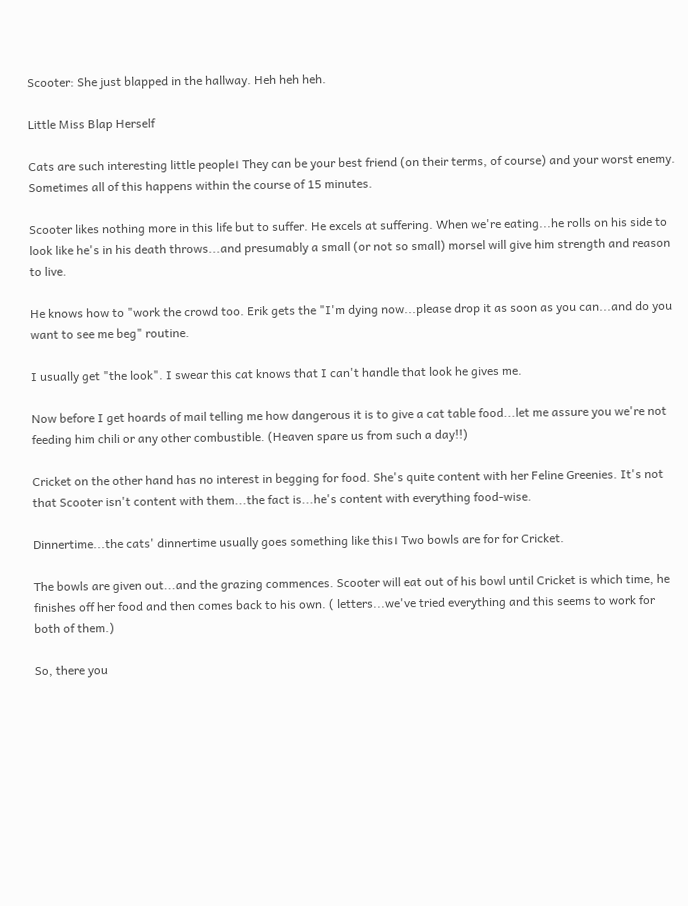Scooter: She just blapped in the hallway. Heh heh heh.

Little Miss Blap Herself

Cats are such interesting little people। They can be your best friend (on their terms, of course) and your worst enemy. Sometimes all of this happens within the course of 15 minutes.

Scooter likes nothing more in this life but to suffer. He excels at suffering. When we're eating...he rolls on his side to look like he's in his death throws...and presumably a small (or not so small) morsel will give him strength and reason to live.

He knows how to "work the crowd too. Erik gets the "I'm dying now...please drop it as soon as you can...and do you want to see me beg" routine.

I usually get "the look". I swear this cat knows that I can't handle that look he gives me.

Now before I get hoards of mail telling me how dangerous it is to give a cat table food...let me assure you we're not feeding him chili or any other combustible. (Heaven spare us from such a day!!)

Cricket on the other hand has no interest in begging for food. She's quite content with her Feline Greenies. It's not that Scooter isn't content with them...the fact is...he's content with everything food-wise.

Dinnertime...the cats' dinnertime usually goes something like this। Two bowls are for for Cricket.

The bowls are given out...and the grazing commences. Scooter will eat out of his bowl until Cricket is which time, he finishes off her food and then comes back to his own. ( letters...we've tried everything and this seems to work for both of them.)

So, there you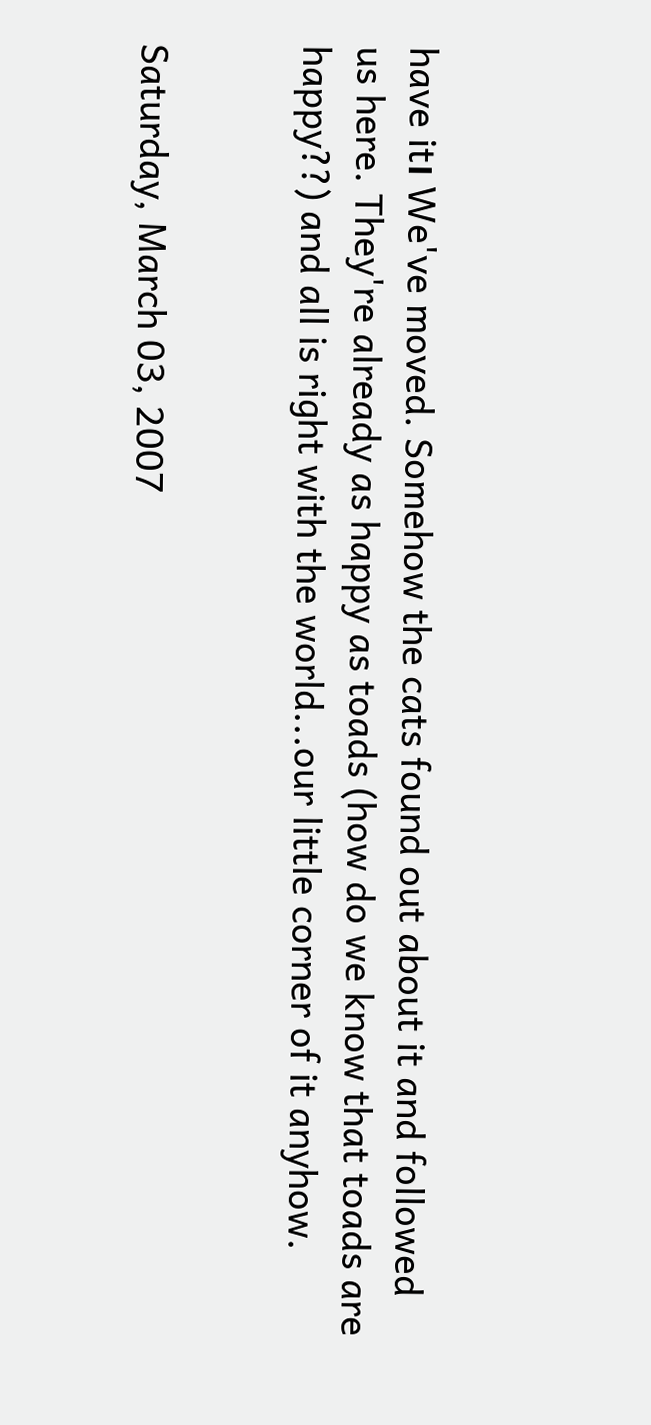have it। We've moved. Somehow the cats found out about it and followed us here. They're already as happy as toads (how do we know that toads are happy??) and all is right with the world...our little corner of it anyhow.


Saturday, March 03, 2007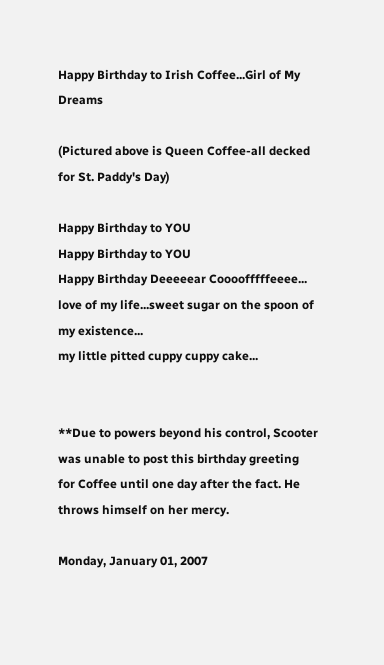Happy Birthday to Irish Coffee...Girl of My Dreams

(Pictured above is Queen Coffee-all decked for St. Paddy's Day)

Happy Birthday to YOU
Happy Birthday to YOU
Happy Birthday Deeeeear Coooofffffeeee...
love of my life...sweet sugar on the spoon of my existence...
my little pitted cuppy cuppy cake...


**Due to powers beyond his control, Scooter was unable to post this birthday greeting for Coffee until one day after the fact. He throws himself on her mercy.

Monday, January 01, 2007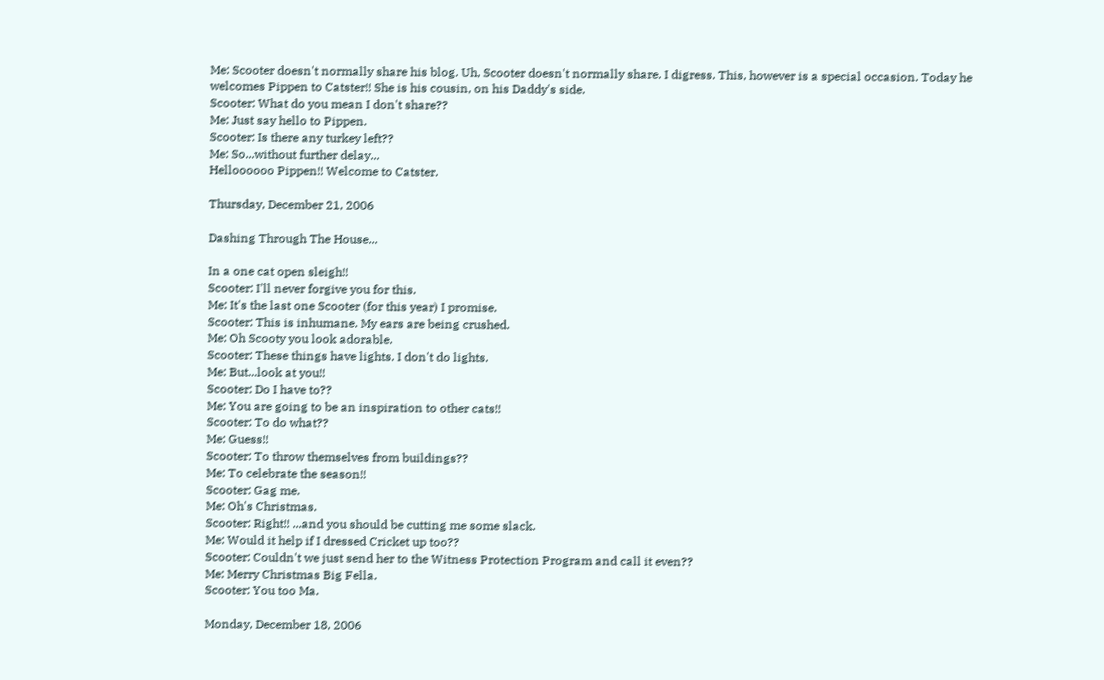Me: Scooter doesn't normally share his blog. Uh, Scooter doesn't normally share. I digress. This, however is a special occasion. Today he welcomes Pippen to Catster!! She is his cousin, on his Daddy's side.
Scooter: What do you mean I don't share??
Me: Just say hello to Pippen.
Scooter: Is there any turkey left??
Me: So...without further delay...
Helloooooo Pippen!! Welcome to Catster.

Thursday, December 21, 2006

Dashing Through The House...

In a one cat open sleigh!!
Scooter: I'll never forgive you for this.
Me: It's the last one Scooter (for this year) I promise.
Scooter: This is inhumane. My ears are being crushed.
Me: Oh Scooty you look adorable.
Scooter: These things have lights. I don't do lights.
Me: But...look at you!!
Scooter: Do I have to??
Me: You are going to be an inspiration to other cats!!
Scooter: To do what??
Me: Guess!!
Scooter: To throw themselves from buildings??
Me: To celebrate the season!!
Scooter: Gag me.
Me: Oh's Christmas.
Scooter: Right!! ...and you should be cutting me some slack.
Me: Would it help if I dressed Cricket up too??
Scooter: Couldn't we just send her to the Witness Protection Program and call it even??
Me: Merry Christmas Big Fella.
Scooter: You too Ma.

Monday, December 18, 2006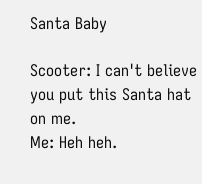Santa Baby

Scooter: I can't believe you put this Santa hat on me.
Me: Heh heh.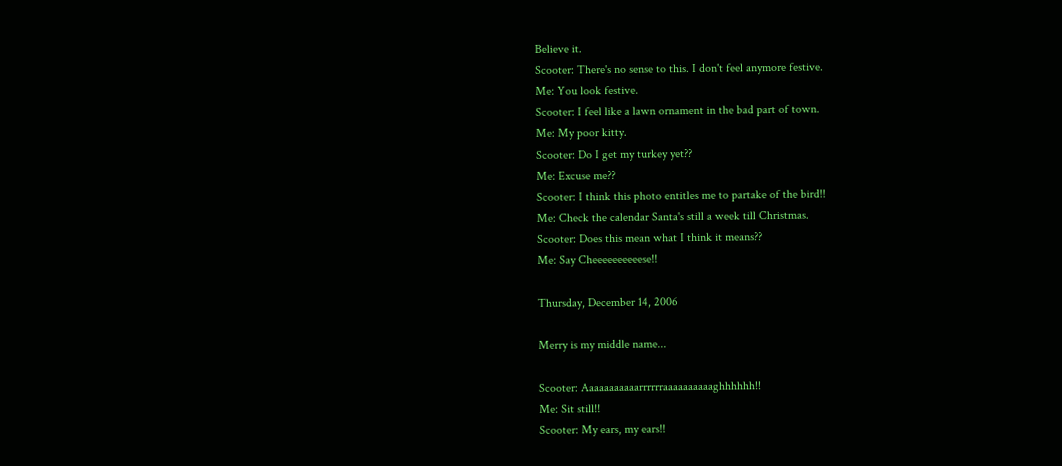Believe it.
Scooter: There's no sense to this. I don't feel anymore festive.
Me: You look festive.
Scooter: I feel like a lawn ornament in the bad part of town.
Me: My poor kitty.
Scooter: Do I get my turkey yet??
Me: Excuse me??
Scooter: I think this photo entitles me to partake of the bird!!
Me: Check the calendar Santa's still a week till Christmas.
Scooter: Does this mean what I think it means??
Me: Say Cheeeeeeeeeese!!

Thursday, December 14, 2006

Merry is my middle name...

Scooter: Aaaaaaaaaaarrrrrraaaaaaaaaaghhhhhh!!
Me: Sit still!!
Scooter: My ears, my ears!!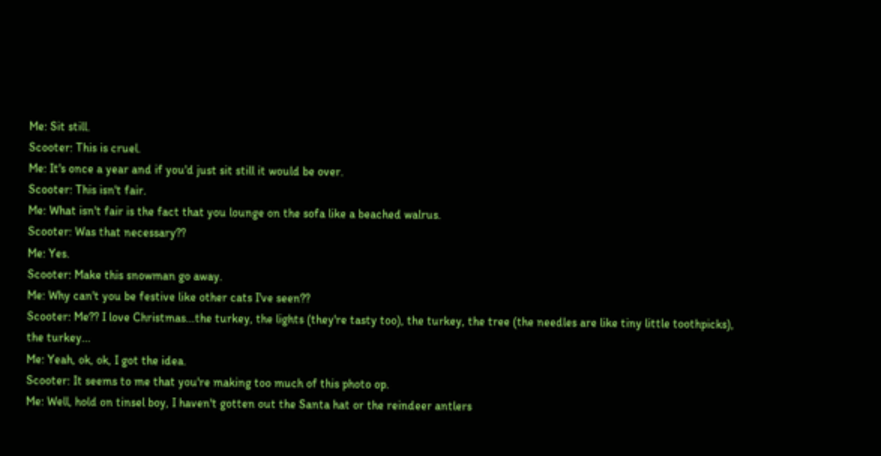Me: Sit still.
Scooter: This is cruel.
Me: It's once a year and if you'd just sit still it would be over.
Scooter: This isn't fair.
Me: What isn't fair is the fact that you lounge on the sofa like a beached walrus.
Scooter: Was that necessary??
Me: Yes.
Scooter: Make this snowman go away.
Me: Why can't you be festive like other cats I've seen??
Scooter: Me?? I love Christmas...the turkey, the lights (they're tasty too), the turkey, the tree (the needles are like tiny little toothpicks), the turkey...
Me: Yeah, ok, ok, I got the idea.
Scooter: It seems to me that you're making too much of this photo op.
Me: Well, hold on tinsel boy, I haven't gotten out the Santa hat or the reindeer antlers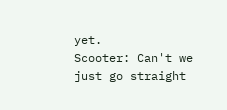yet.
Scooter: Can't we just go straight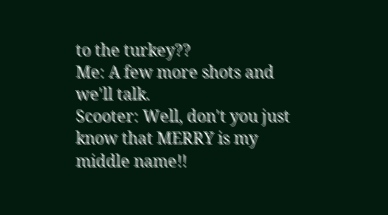to the turkey??
Me: A few more shots and we'll talk.
Scooter: Well, don't you just know that MERRY is my middle name!!